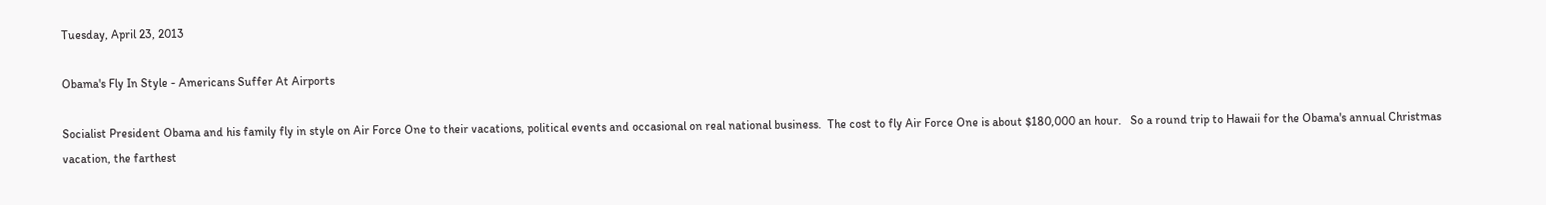Tuesday, April 23, 2013

Obama's Fly In Style - Americans Suffer At Airports

Socialist President Obama and his family fly in style on Air Force One to their vacations, political events and occasional on real national business.  The cost to fly Air Force One is about $180,000 an hour.   So a round trip to Hawaii for the Obama's annual Christmas vacation, the farthest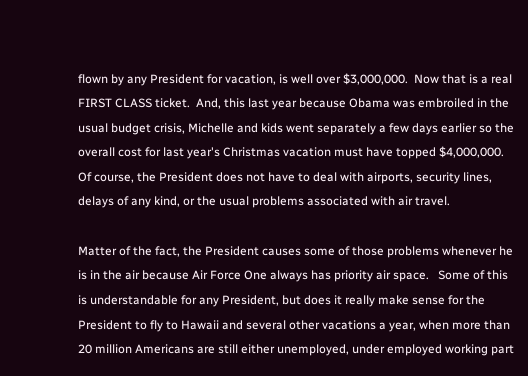flown by any President for vacation, is well over $3,000,000.  Now that is a real FIRST CLASS ticket.  And, this last year because Obama was embroiled in the usual budget crisis, Michelle and kids went separately a few days earlier so the overall cost for last year's Christmas vacation must have topped $4,000,000.   Of course, the President does not have to deal with airports, security lines, delays of any kind, or the usual problems associated with air travel.

Matter of the fact, the President causes some of those problems whenever he is in the air because Air Force One always has priority air space.   Some of this is understandable for any President, but does it really make sense for the President to fly to Hawaii and several other vacations a year, when more than 20 million Americans are still either unemployed, under employed working part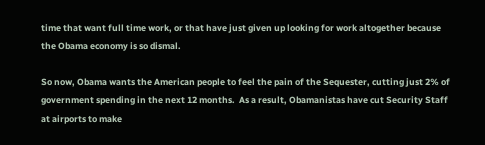time that want full time work, or that have just given up looking for work altogether because the Obama economy is so dismal.

So now, Obama wants the American people to feel the pain of the Sequester, cutting just 2% of government spending in the next 12 months.  As a result, Obamanistas have cut Security Staff at airports to make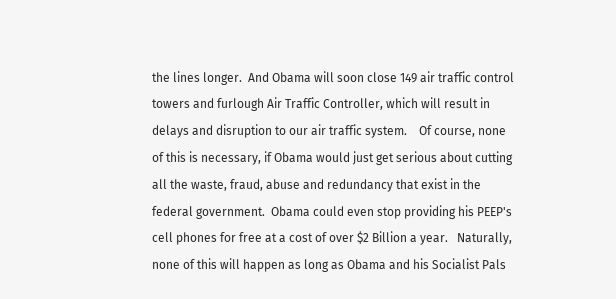the lines longer.  And Obama will soon close 149 air traffic control towers and furlough Air Traffic Controller, which will result in delays and disruption to our air traffic system.    Of course, none of this is necessary, if Obama would just get serious about cutting all the waste, fraud, abuse and redundancy that exist in the federal government.  Obama could even stop providing his PEEP's cell phones for free at a cost of over $2 Billion a year.   Naturally, none of this will happen as long as Obama and his Socialist Pals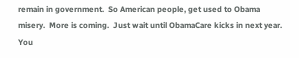remain in government.  So American people, get used to Obama misery.  More is coming.  Just wait until ObamaCare kicks in next year.  You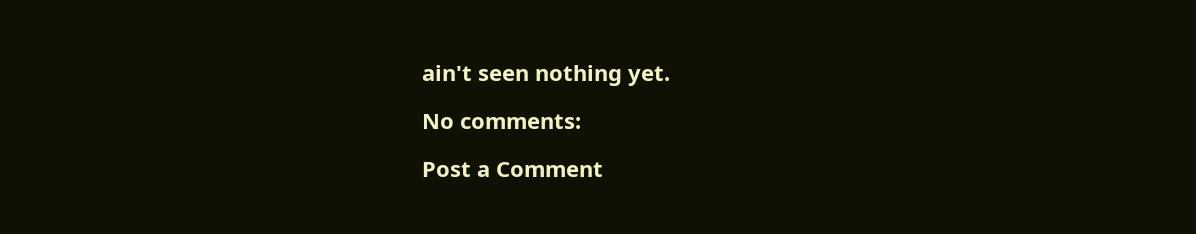ain't seen nothing yet.

No comments:

Post a Comment